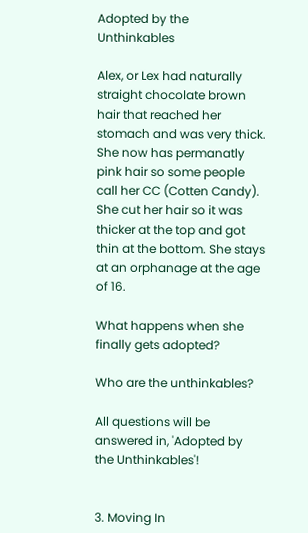Adopted by the Unthinkables

Alex, or Lex had naturally straight chocolate brown hair that reached her stomach and was very thick. She now has permanatly pink hair so some people call her CC (Cotten Candy). She cut her hair so it was thicker at the top and got thin at the bottom. She stays at an orphanage at the age of 16.

What happens when she finally gets adopted?

Who are the unthinkables?

All questions will be answered in, 'Adopted by the Unthinkables'!


3. Moving In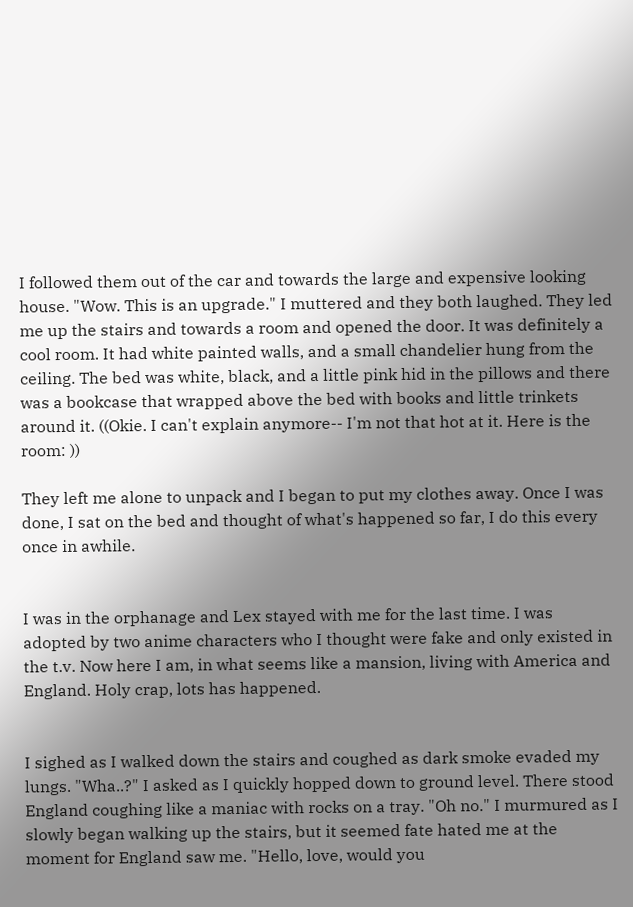I followed them out of the car and towards the large and expensive looking house. "Wow. This is an upgrade." I muttered and they both laughed. They led me up the stairs and towards a room and opened the door. It was definitely a cool room. It had white painted walls, and a small chandelier hung from the ceiling. The bed was white, black, and a little pink hid in the pillows and there was a bookcase that wrapped above the bed with books and little trinkets around it. ((Okie. I can't explain anymore-- I'm not that hot at it. Here is the room: ))

They left me alone to unpack and I began to put my clothes away. Once I was done, I sat on the bed and thought of what's happened so far, I do this every once in awhile.


I was in the orphanage and Lex stayed with me for the last time. I was adopted by two anime characters who I thought were fake and only existed in the t.v. Now here I am, in what seems like a mansion, living with America and England. Holy crap, lots has happened.


I sighed as I walked down the stairs and coughed as dark smoke evaded my lungs. "Wha..?" I asked as I quickly hopped down to ground level. There stood England coughing like a maniac with rocks on a tray. "Oh no." I murmured as I slowly began walking up the stairs, but it seemed fate hated me at the moment for England saw me. "Hello, love, would you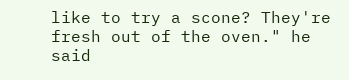like to try a scone? They're fresh out of the oven." he said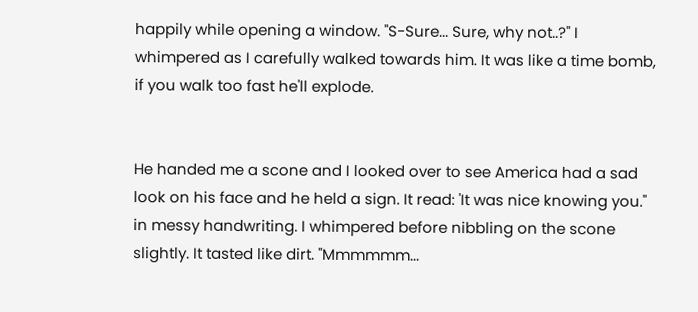happily while opening a window. "S-Sure... Sure, why not..?" I whimpered as I carefully walked towards him. It was like a time bomb, if you walk too fast he'll explode.


He handed me a scone and I looked over to see America had a sad look on his face and he held a sign. It read: 'It was nice knowing you." in messy handwriting. I whimpered before nibbling on the scone slightly. It tasted like dirt. "Mmmmmm...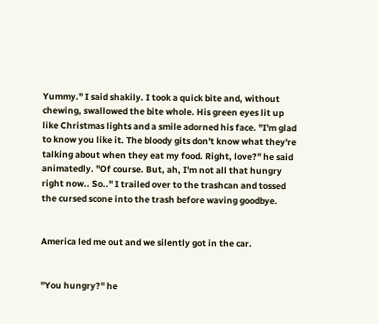Yummy." I said shakily. I took a quick bite and, without chewing, swallowed the bite whole. His green eyes lit up like Christmas lights and a smile adorned his face. "I'm glad to know you like it. The bloody gits don't know what they're talking about when they eat my food. Right, love?" he said animatedly. "Of course. But, ah, I'm not all that hungry right now.. So.." I trailed over to the trashcan and tossed the cursed scone into the trash before waving goodbye.


America led me out and we silently got in the car.


"You hungry?" he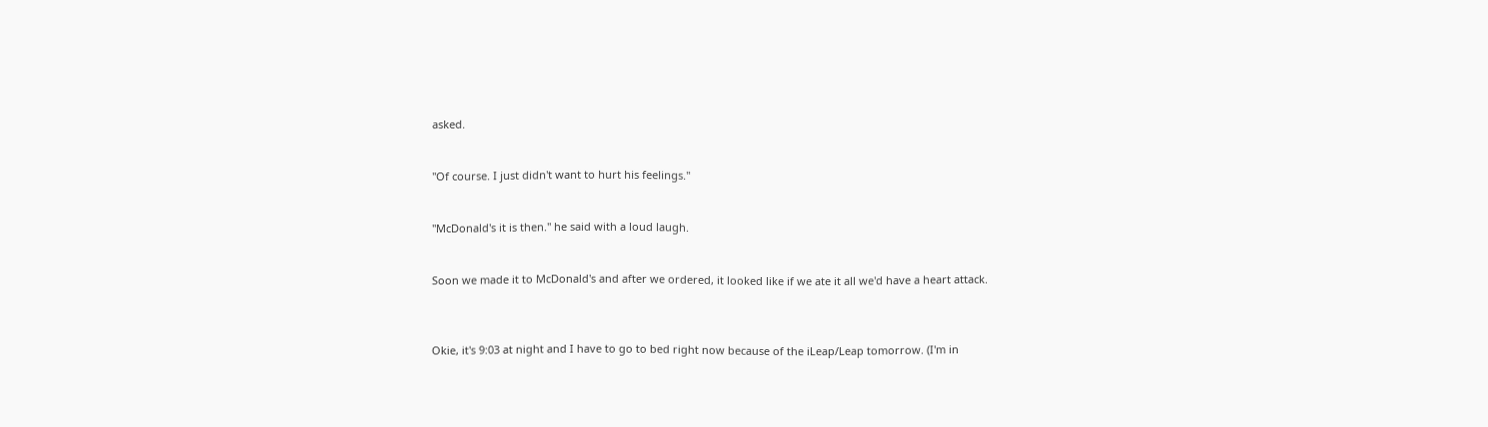asked.


"Of course. I just didn't want to hurt his feelings."


"McDonald's it is then." he said with a loud laugh.


Soon we made it to McDonald's and after we ordered, it looked like if we ate it all we'd have a heart attack.



Okie, it's 9:03 at night and I have to go to bed right now because of the iLeap/Leap tomorrow. (I'm in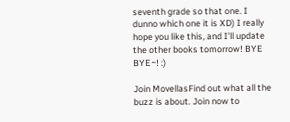seventh grade so that one. I dunno which one it is XD) I really hope you like this, and I'll update the other books tomorrow! BYE BYE~! :)

Join MovellasFind out what all the buzz is about. Join now to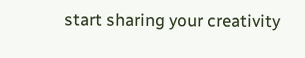start sharing your creativity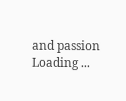and passion
Loading ...